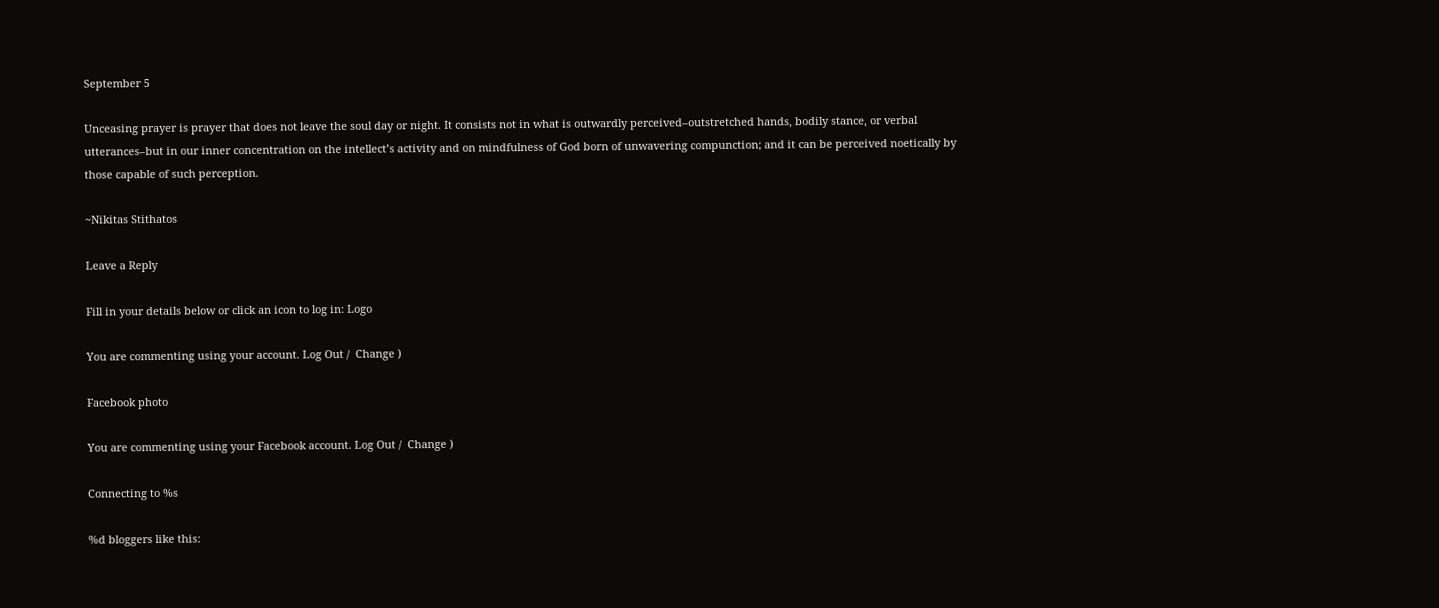September 5

Unceasing prayer is prayer that does not leave the soul day or night. It consists not in what is outwardly perceived–outstretched hands, bodily stance, or verbal utterances–but in our inner concentration on the intellect’s activity and on mindfulness of God born of unwavering compunction; and it can be perceived noetically by those capable of such perception.

~Nikitas Stithatos

Leave a Reply

Fill in your details below or click an icon to log in: Logo

You are commenting using your account. Log Out /  Change )

Facebook photo

You are commenting using your Facebook account. Log Out /  Change )

Connecting to %s

%d bloggers like this: